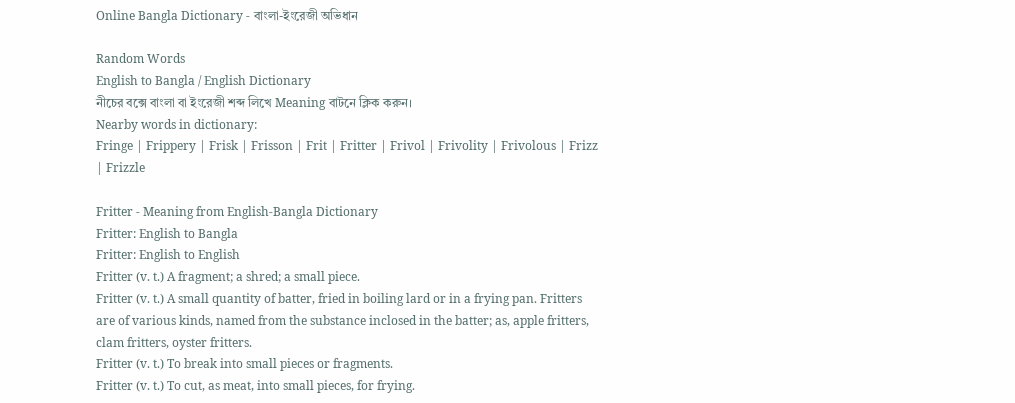Online Bangla Dictionary - বাংলা-ইংরেজী অভিধান

Random Words
English to Bangla / English Dictionary
নীচের বক্সে বাংলা বা ইংরেজী শব্দ লিখে Meaning বাটনে ক্লিক করুন।
Nearby words in dictionary:
Fringe | Frippery | Frisk | Frisson | Frit | Fritter | Frivol | Frivolity | Frivolous | Frizz | Frizzle

Fritter - Meaning from English-Bangla Dictionary
Fritter: English to Bangla
Fritter: English to English
Fritter (v. t.) A fragment; a shred; a small piece.
Fritter (v. t.) A small quantity of batter, fried in boiling lard or in a frying pan. Fritters are of various kinds, named from the substance inclosed in the batter; as, apple fritters, clam fritters, oyster fritters.
Fritter (v. t.) To break into small pieces or fragments.
Fritter (v. t.) To cut, as meat, into small pieces, for frying.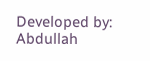Developed by: Abdullah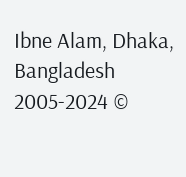Ibne Alam, Dhaka, Bangladesh
2005-2024 ©